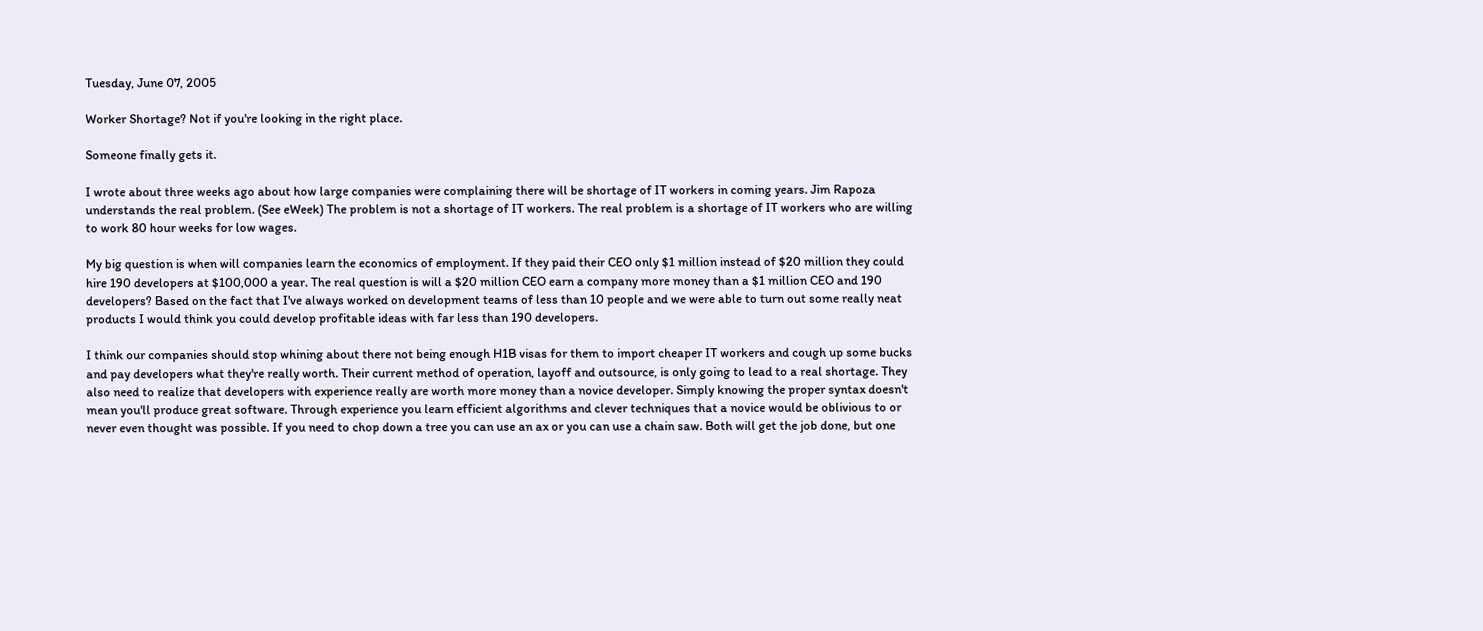Tuesday, June 07, 2005

Worker Shortage? Not if you're looking in the right place.

Someone finally gets it.

I wrote about three weeks ago about how large companies were complaining there will be shortage of IT workers in coming years. Jim Rapoza understands the real problem. (See eWeek) The problem is not a shortage of IT workers. The real problem is a shortage of IT workers who are willing to work 80 hour weeks for low wages.

My big question is when will companies learn the economics of employment. If they paid their CEO only $1 million instead of $20 million they could hire 190 developers at $100,000 a year. The real question is will a $20 million CEO earn a company more money than a $1 million CEO and 190 developers? Based on the fact that I've always worked on development teams of less than 10 people and we were able to turn out some really neat products I would think you could develop profitable ideas with far less than 190 developers.

I think our companies should stop whining about there not being enough H1B visas for them to import cheaper IT workers and cough up some bucks and pay developers what they're really worth. Their current method of operation, layoff and outsource, is only going to lead to a real shortage. They also need to realize that developers with experience really are worth more money than a novice developer. Simply knowing the proper syntax doesn't mean you'll produce great software. Through experience you learn efficient algorithms and clever techniques that a novice would be oblivious to or never even thought was possible. If you need to chop down a tree you can use an ax or you can use a chain saw. Both will get the job done, but one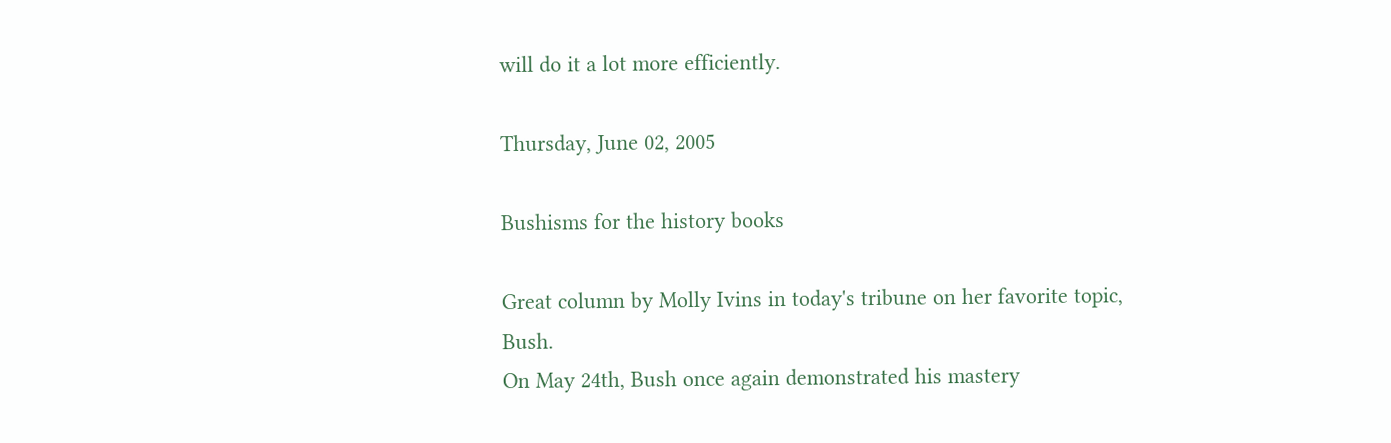will do it a lot more efficiently.

Thursday, June 02, 2005

Bushisms for the history books

Great column by Molly Ivins in today's tribune on her favorite topic, Bush.
On May 24th, Bush once again demonstrated his mastery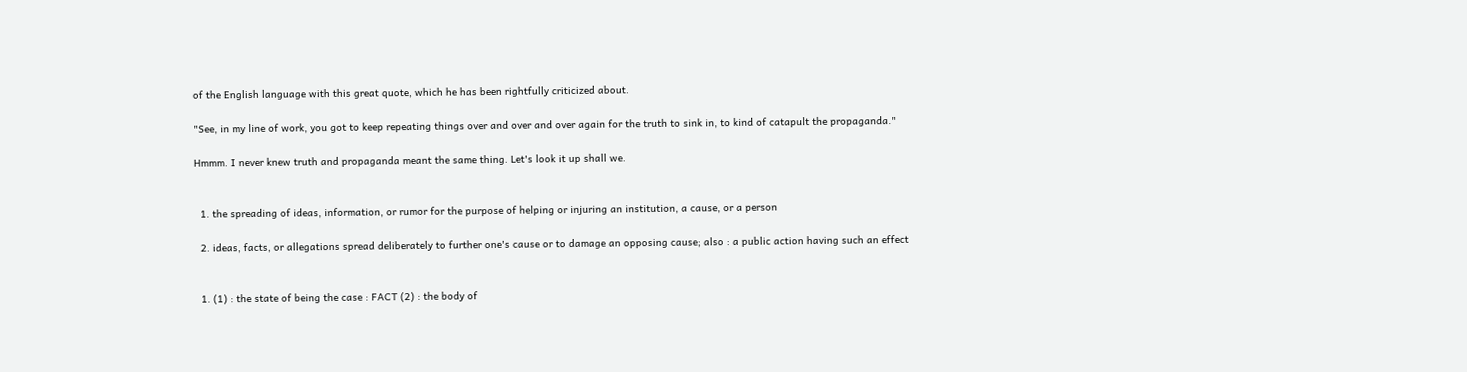of the English language with this great quote, which he has been rightfully criticized about.

"See, in my line of work, you got to keep repeating things over and over and over again for the truth to sink in, to kind of catapult the propaganda."

Hmmm. I never knew truth and propaganda meant the same thing. Let's look it up shall we.


  1. the spreading of ideas, information, or rumor for the purpose of helping or injuring an institution, a cause, or a person

  2. ideas, facts, or allegations spread deliberately to further one's cause or to damage an opposing cause; also : a public action having such an effect


  1. (1) : the state of being the case : FACT (2) : the body of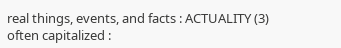real things, events, and facts : ACTUALITY (3) often capitalized :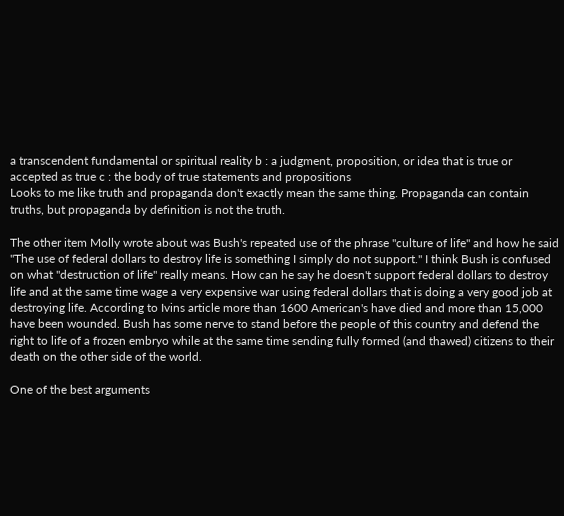a transcendent fundamental or spiritual reality b : a judgment, proposition, or idea that is true or accepted as true c : the body of true statements and propositions
Looks to me like truth and propaganda don't exactly mean the same thing. Propaganda can contain truths, but propaganda by definition is not the truth.

The other item Molly wrote about was Bush's repeated use of the phrase "culture of life" and how he said "The use of federal dollars to destroy life is something I simply do not support." I think Bush is confused on what "destruction of life" really means. How can he say he doesn't support federal dollars to destroy life and at the same time wage a very expensive war using federal dollars that is doing a very good job at destroying life. According to Ivins article more than 1600 American's have died and more than 15,000 have been wounded. Bush has some nerve to stand before the people of this country and defend the right to life of a frozen embryo while at the same time sending fully formed (and thawed) citizens to their death on the other side of the world.

One of the best arguments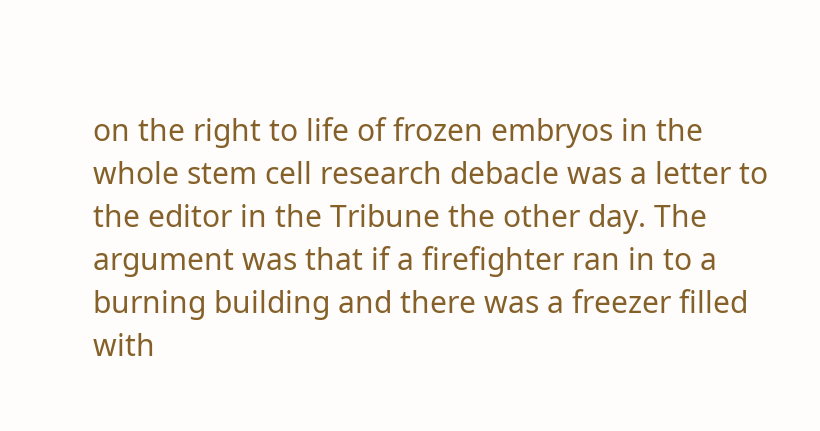on the right to life of frozen embryos in the whole stem cell research debacle was a letter to the editor in the Tribune the other day. The argument was that if a firefighter ran in to a burning building and there was a freezer filled with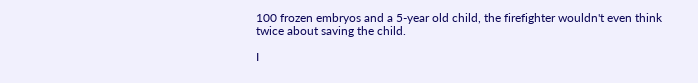100 frozen embryos and a 5-year old child, the firefighter wouldn't even think twice about saving the child.

I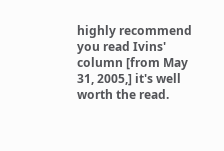highly recommend you read Ivins' column [from May 31, 2005,] it's well worth the read.